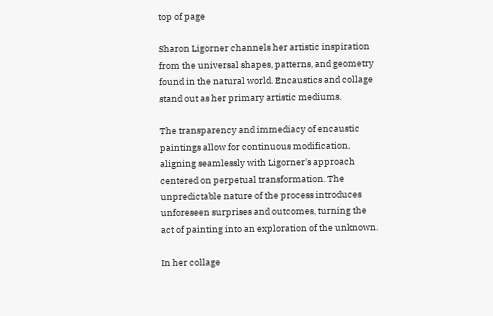top of page

Sharon Ligorner channels her artistic inspiration from the universal shapes, patterns, and geometry found in the natural world. Encaustics and collage stand out as her primary artistic mediums.

The transparency and immediacy of encaustic paintings allow for continuous modification, aligning seamlessly with Ligorner's approach centered on perpetual transformation. The unpredictable nature of the process introduces unforeseen surprises and outcomes, turning the act of painting into an exploration of the unknown.

In her collage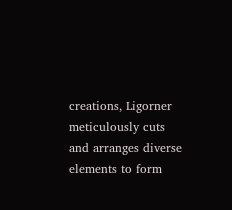creations, Ligorner meticulously cuts and arranges diverse elements to form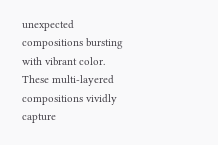unexpected compositions bursting with vibrant color. These multi-layered compositions vividly capture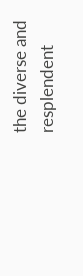the diverse and resplendent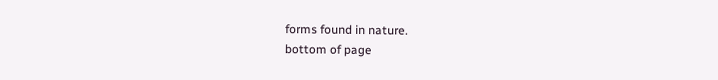forms found in nature.
bottom of page